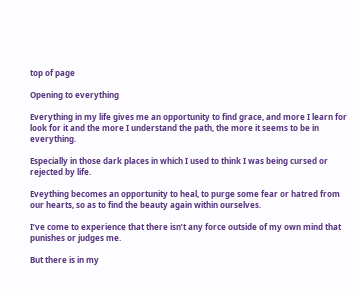top of page

Opening to everything

Everything in my life gives me an opportunity to find grace, and more I learn for look for it and the more I understand the path, the more it seems to be in everything.

Especially in those dark places in which I used to think I was being cursed or rejected by life.

Eveything becomes an opportunity to heal, to purge some fear or hatred from our hearts, so as to find the beauty again within ourselves.

I’ve come to experience that there isn’t any force outside of my own mind that punishes or judges me.

But there is in my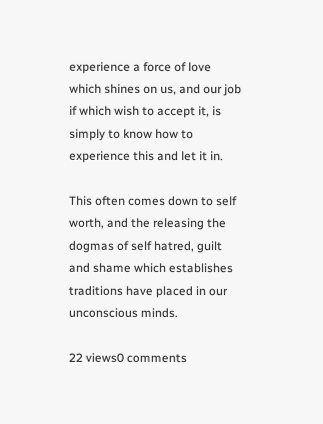experience a force of love which shines on us, and our job if which wish to accept it, is simply to know how to experience this and let it in.

This often comes down to self worth, and the releasing the dogmas of self hatred, guilt and shame which establishes traditions have placed in our unconscious minds.

22 views0 comments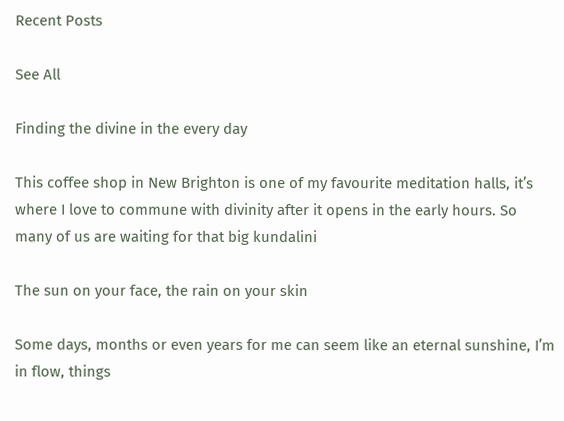Recent Posts

See All

Finding the divine in the every day

This coffee shop in New Brighton is one of my favourite meditation halls, it’s where I love to commune with divinity after it opens in the early hours. So many of us are waiting for that big kundalini

The sun on your face, the rain on your skin

Some days, months or even years for me can seem like an eternal sunshine, I’m in flow, things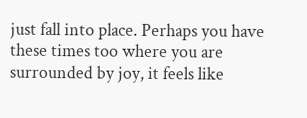just fall into place. Perhaps you have these times too where you are surrounded by joy, it feels like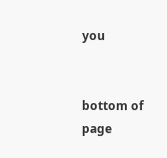you


bottom of page